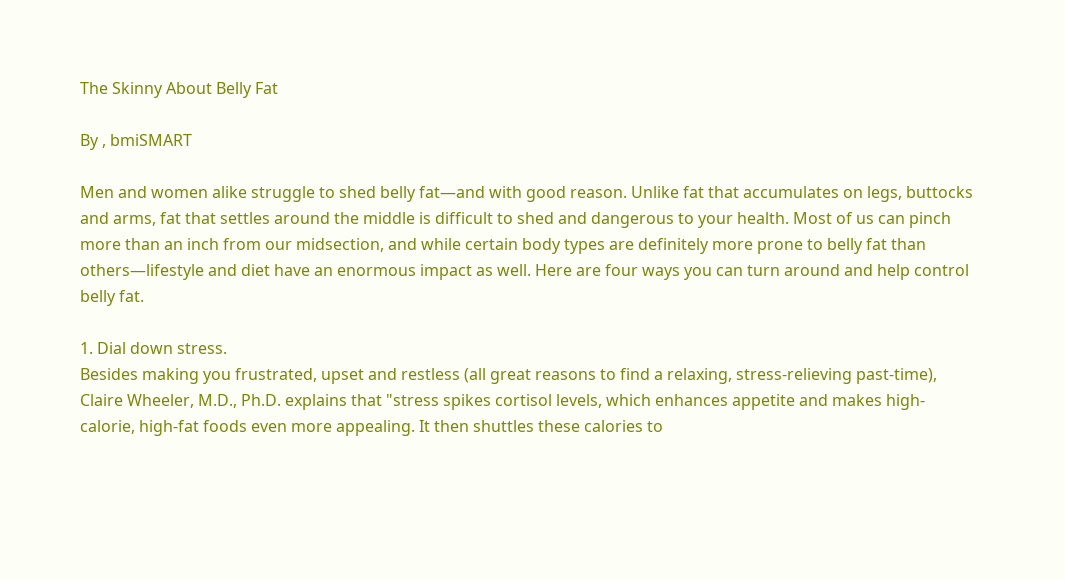The Skinny About Belly Fat

By , bmiSMART

Men and women alike struggle to shed belly fat—and with good reason. Unlike fat that accumulates on legs, buttocks and arms, fat that settles around the middle is difficult to shed and dangerous to your health. Most of us can pinch more than an inch from our midsection, and while certain body types are definitely more prone to belly fat than others—lifestyle and diet have an enormous impact as well. Here are four ways you can turn around and help control belly fat.

1. Dial down stress.
Besides making you frustrated, upset and restless (all great reasons to find a relaxing, stress-relieving past-time), Claire Wheeler, M.D., Ph.D. explains that "stress spikes cortisol levels, which enhances appetite and makes high-calorie, high-fat foods even more appealing. It then shuttles these calories to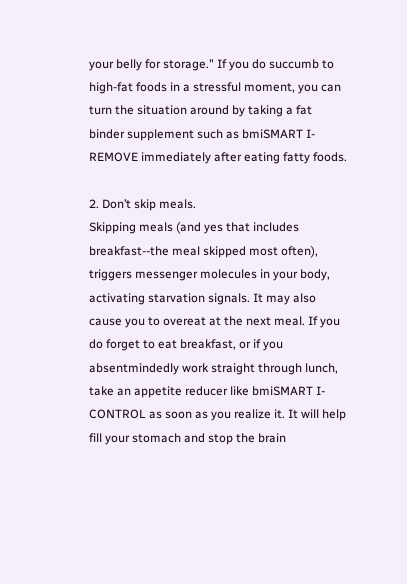your belly for storage." If you do succumb to high-fat foods in a stressful moment, you can turn the situation around by taking a fat binder supplement such as bmiSMART I-REMOVE immediately after eating fatty foods.

2. Don’t skip meals.
Skipping meals (and yes that includes breakfast--the meal skipped most often), triggers messenger molecules in your body, activating starvation signals. It may also cause you to overeat at the next meal. If you do forget to eat breakfast, or if you absentmindedly work straight through lunch, take an appetite reducer like bmiSMART I-CONTROL as soon as you realize it. It will help fill your stomach and stop the brain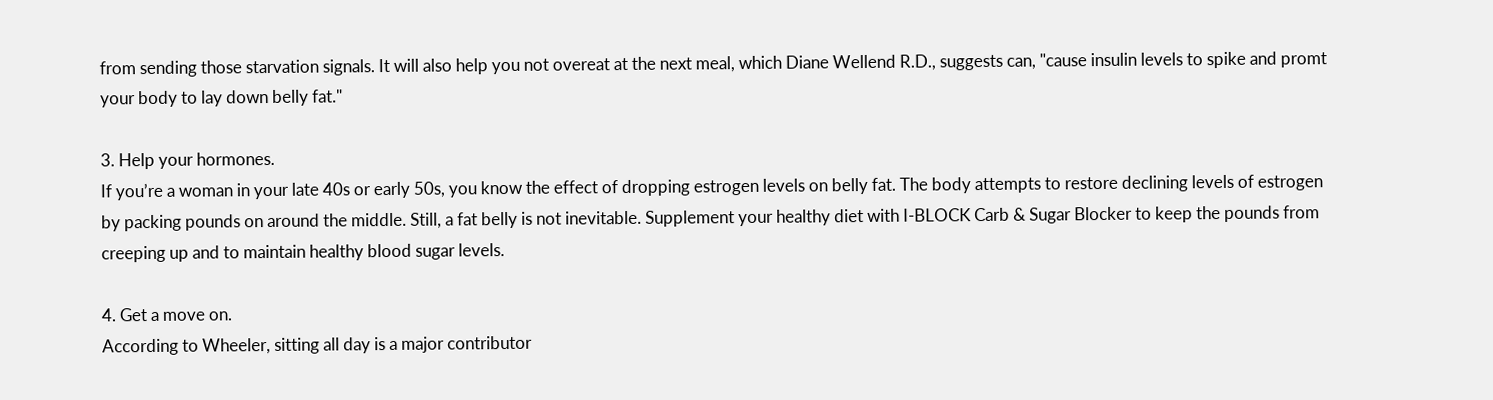from sending those starvation signals. It will also help you not overeat at the next meal, which Diane Wellend R.D., suggests can, "cause insulin levels to spike and promt your body to lay down belly fat."

3. Help your hormones.
If you’re a woman in your late 40s or early 50s, you know the effect of dropping estrogen levels on belly fat. The body attempts to restore declining levels of estrogen by packing pounds on around the middle. Still, a fat belly is not inevitable. Supplement your healthy diet with I-BLOCK Carb & Sugar Blocker to keep the pounds from creeping up and to maintain healthy blood sugar levels.

4. Get a move on.
According to Wheeler, sitting all day is a major contributor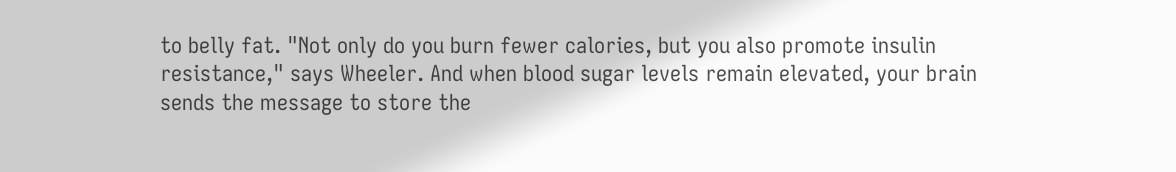to belly fat. "Not only do you burn fewer calories, but you also promote insulin resistance," says Wheeler. And when blood sugar levels remain elevated, your brain sends the message to store the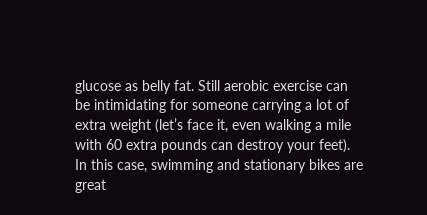glucose as belly fat. Still aerobic exercise can be intimidating for someone carrying a lot of extra weight (let’s face it, even walking a mile with 60 extra pounds can destroy your feet). In this case, swimming and stationary bikes are great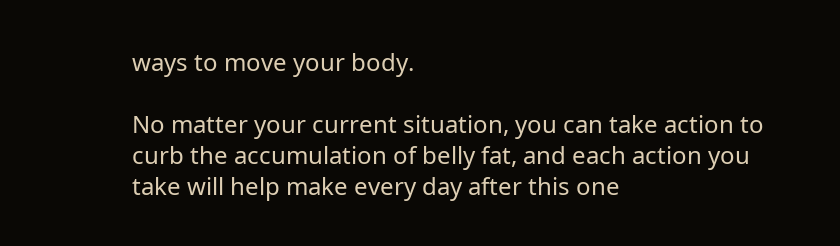ways to move your body.

No matter your current situation, you can take action to curb the accumulation of belly fat, and each action you take will help make every day after this one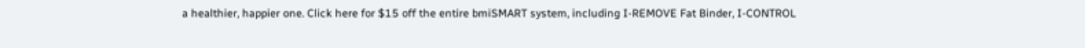a healthier, happier one. Click here for $15 off the entire bmiSMART system, including I-REMOVE Fat Binder, I-CONTROL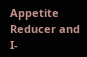Appetite Reducer and I-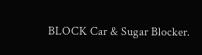BLOCK Car & Sugar Blocker.